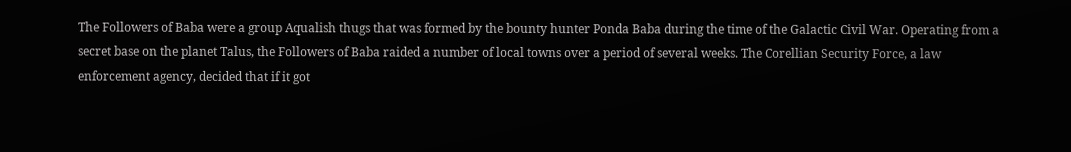The Followers of Baba were a group Aqualish thugs that was formed by the bounty hunter Ponda Baba during the time of the Galactic Civil War. Operating from a secret base on the planet Talus, the Followers of Baba raided a number of local towns over a period of several weeks. The Corellian Security Force, a law enforcement agency, decided that if it got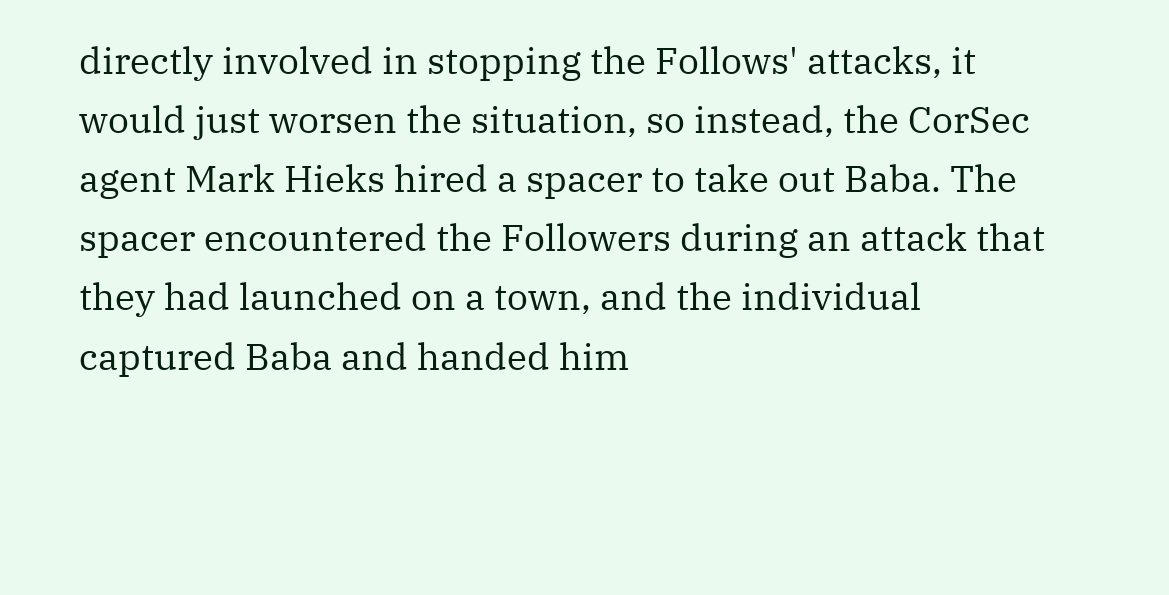directly involved in stopping the Follows' attacks, it would just worsen the situation, so instead, the CorSec agent Mark Hieks hired a spacer to take out Baba. The spacer encountered the Followers during an attack that they had launched on a town, and the individual captured Baba and handed him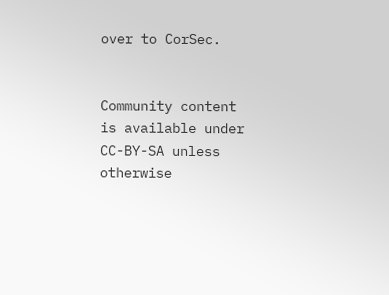over to CorSec.


Community content is available under CC-BY-SA unless otherwise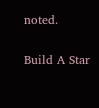noted.

Build A Star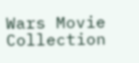Wars Movie Collection